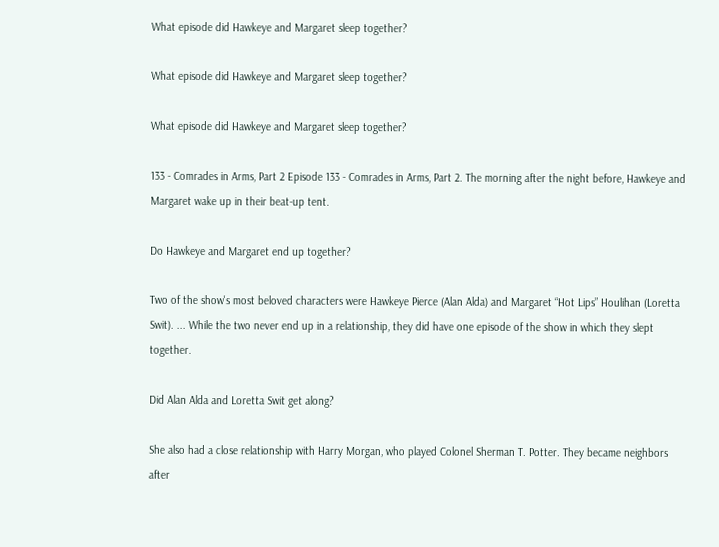What episode did Hawkeye and Margaret sleep together?

What episode did Hawkeye and Margaret sleep together?

What episode did Hawkeye and Margaret sleep together?

133 - Comrades in Arms, Part 2 Episode 133 - Comrades in Arms, Part 2. The morning after the night before, Hawkeye and Margaret wake up in their beat-up tent.

Do Hawkeye and Margaret end up together?

Two of the show's most beloved characters were Hawkeye Pierce (Alan Alda) and Margaret “Hot Lips” Houlihan (Loretta Swit). ... While the two never end up in a relationship, they did have one episode of the show in which they slept together.

Did Alan Alda and Loretta Swit get along?

She also had a close relationship with Harry Morgan, who played Colonel Sherman T. Potter. They became neighbors after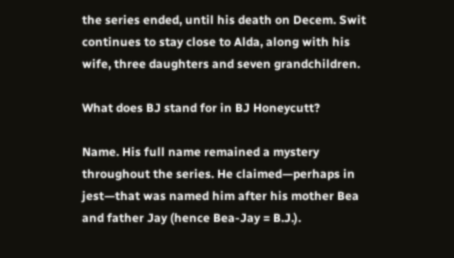the series ended, until his death on Decem. Swit continues to stay close to Alda, along with his wife, three daughters and seven grandchildren.

What does BJ stand for in BJ Honeycutt?

Name. His full name remained a mystery throughout the series. He claimed—perhaps in jest—that was named him after his mother Bea and father Jay (hence Bea-Jay = B.J.).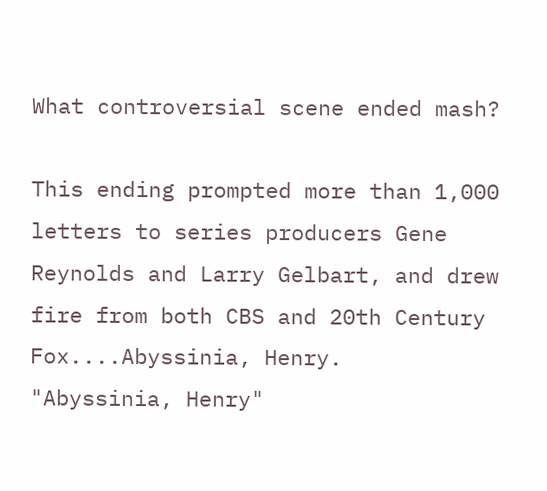What controversial scene ended mash?

This ending prompted more than 1,000 letters to series producers Gene Reynolds and Larry Gelbart, and drew fire from both CBS and 20th Century Fox....Abyssinia, Henry.
"Abyssinia, Henry"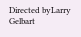Directed byLarry Gelbart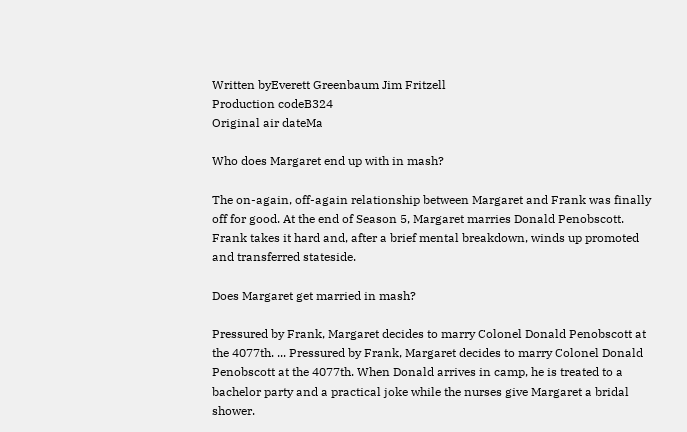Written byEverett Greenbaum Jim Fritzell
Production codeB324
Original air dateMa

Who does Margaret end up with in mash?

The on-again, off-again relationship between Margaret and Frank was finally off for good. At the end of Season 5, Margaret marries Donald Penobscott. Frank takes it hard and, after a brief mental breakdown, winds up promoted and transferred stateside.

Does Margaret get married in mash?

Pressured by Frank, Margaret decides to marry Colonel Donald Penobscott at the 4077th. ... Pressured by Frank, Margaret decides to marry Colonel Donald Penobscott at the 4077th. When Donald arrives in camp, he is treated to a bachelor party and a practical joke while the nurses give Margaret a bridal shower.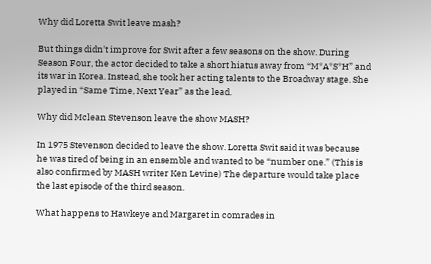Why did Loretta Swit leave mash?

But things didn't improve for Swit after a few seasons on the show. During Season Four, the actor decided to take a short hiatus away from “M*A*S*H” and its war in Korea. Instead, she took her acting talents to the Broadway stage. She played in “Same Time, Next Year” as the lead.

Why did Mclean Stevenson leave the show MASH?

In 1975 Stevenson decided to leave the show. Loretta Swit said it was because he was tired of being in an ensemble and wanted to be “number one.” (This is also confirmed by MASH writer Ken Levine) The departure would take place the last episode of the third season.

What happens to Hawkeye and Margaret in comrades in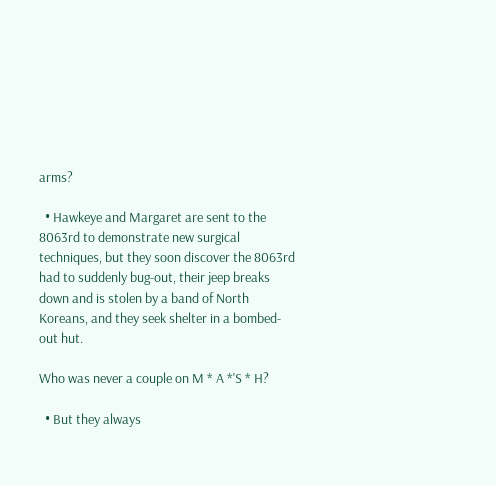arms?

  • Hawkeye and Margaret are sent to the 8063rd to demonstrate new surgical techniques, but they soon discover the 8063rd had to suddenly bug-out, their jeep breaks down and is stolen by a band of North Koreans, and they seek shelter in a bombed-out hut.

Who was never a couple on M * A *'S * H?

  • But they always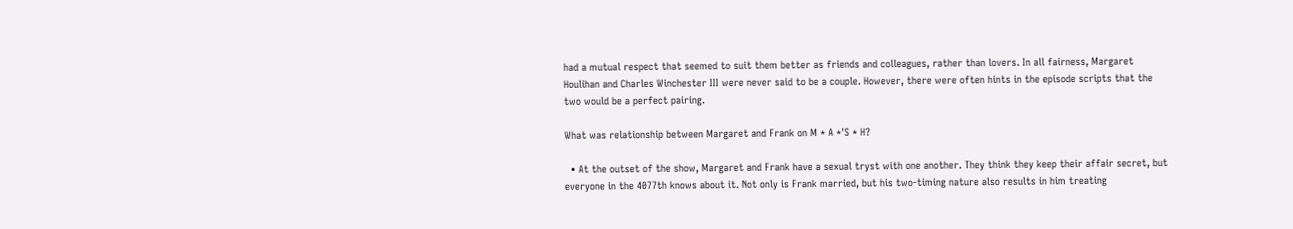had a mutual respect that seemed to suit them better as friends and colleagues, rather than lovers. In all fairness, Margaret Houlihan and Charles Winchester III were never said to be a couple. However, there were often hints in the episode scripts that the two would be a perfect pairing.

What was relationship between Margaret and Frank on M * A *'S * H?

  • At the outset of the show, Margaret and Frank have a sexual tryst with one another. They think they keep their affair secret, but everyone in the 4077th knows about it. Not only is Frank married, but his two-timing nature also results in him treating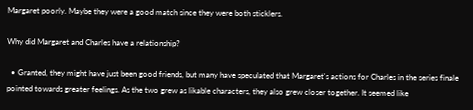Margaret poorly. Maybe they were a good match since they were both sticklers.

Why did Margaret and Charles have a relationship?

  • Granted, they might have just been good friends, but many have speculated that Margaret's actions for Charles in the series finale pointed towards greater feelings. As the two grew as likable characters, they also grew closer together. It seemed like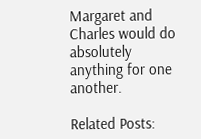Margaret and Charles would do absolutely anything for one another.

Related Posts: